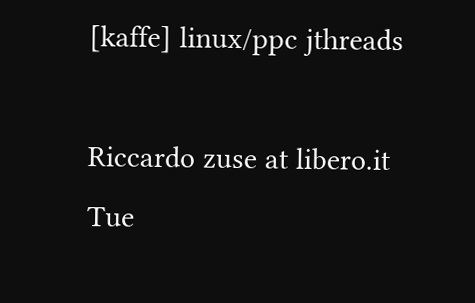[kaffe] linux/ppc jthreads

Riccardo zuse at libero.it
Tue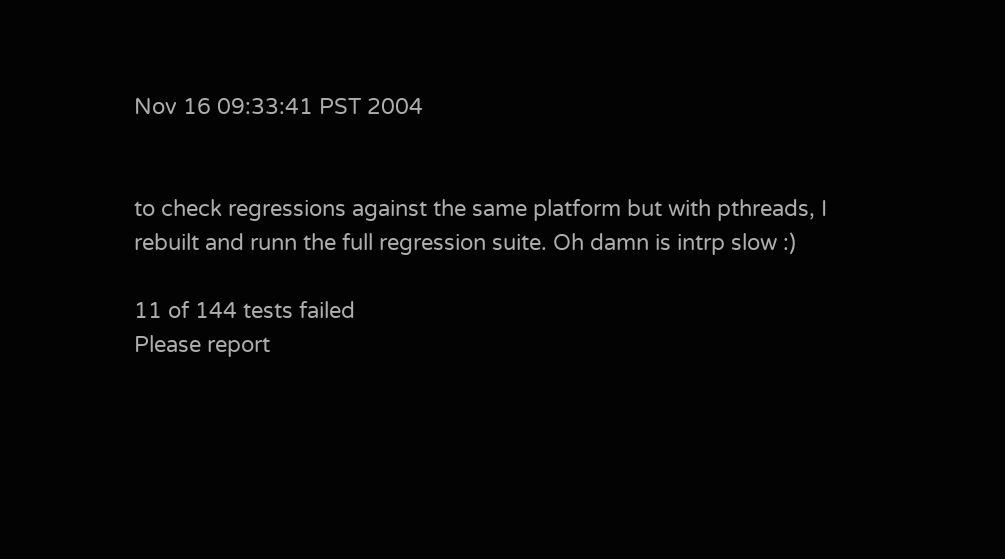Nov 16 09:33:41 PST 2004


to check regressions against the same platform but with pthreads, I
rebuilt and runn the full regression suite. Oh damn is intrp slow :)

11 of 144 tests failed
Please report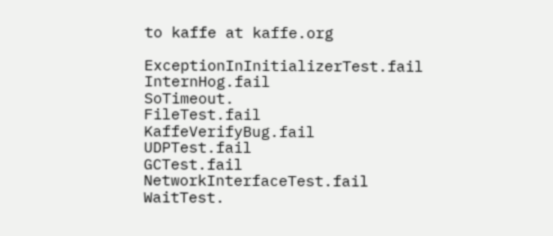to kaffe at kaffe.org

ExceptionInInitializerTest.fail  InternHog.fail             SoTimeout.
FileTest.fail                    KaffeVerifyBug.fail        UDPTest.fail
GCTest.fail                      NetworkInterfaceTest.fail  WaitTest.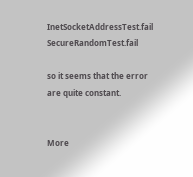InetSocketAddressTest.fail       SecureRandomTest.fail

so it seems that the error are quite constant.


More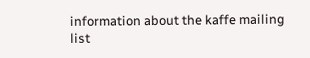information about the kaffe mailing list